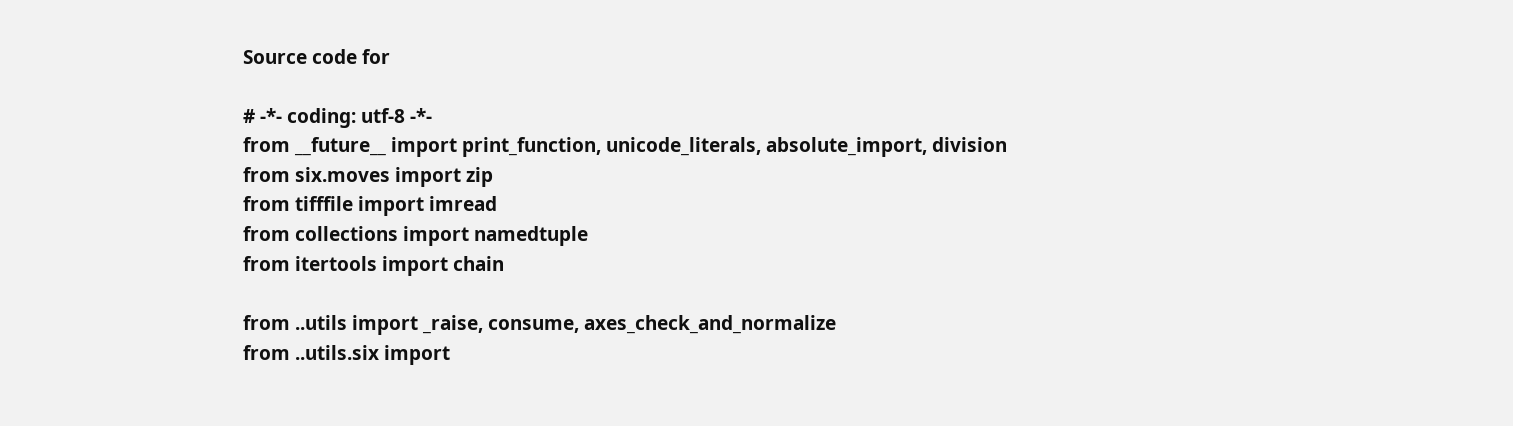Source code for

# -*- coding: utf-8 -*-
from __future__ import print_function, unicode_literals, absolute_import, division
from six.moves import zip
from tifffile import imread
from collections import namedtuple
from itertools import chain

from ..utils import _raise, consume, axes_check_and_normalize
from ..utils.six import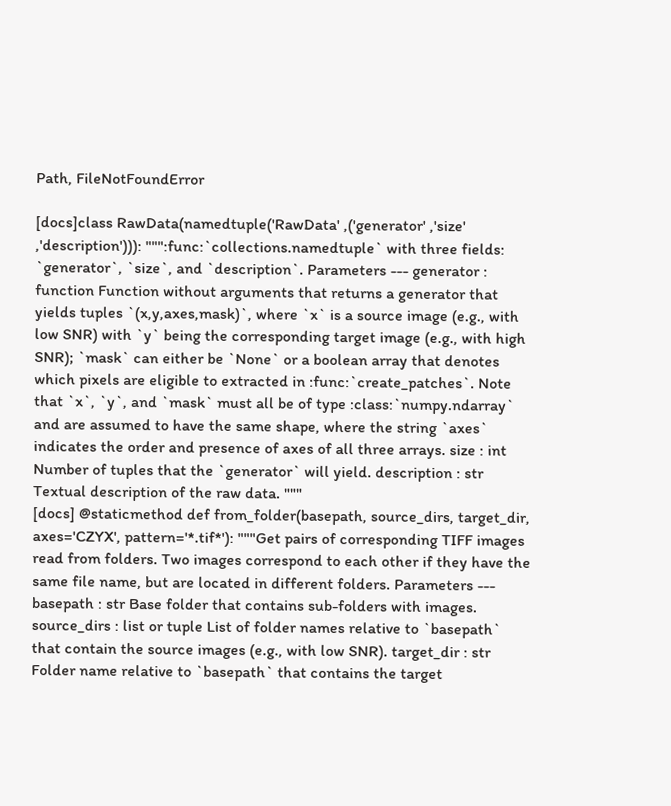Path, FileNotFoundError

[docs]class RawData(namedtuple('RawData' ,('generator' ,'size' ,'description'))): """:func:`collections.namedtuple` with three fields: `generator`, `size`, and `description`. Parameters --- generator : function Function without arguments that returns a generator that yields tuples `(x,y,axes,mask)`, where `x` is a source image (e.g., with low SNR) with `y` being the corresponding target image (e.g., with high SNR); `mask` can either be `None` or a boolean array that denotes which pixels are eligible to extracted in :func:`create_patches`. Note that `x`, `y`, and `mask` must all be of type :class:`numpy.ndarray` and are assumed to have the same shape, where the string `axes` indicates the order and presence of axes of all three arrays. size : int Number of tuples that the `generator` will yield. description : str Textual description of the raw data. """
[docs] @staticmethod def from_folder(basepath, source_dirs, target_dir, axes='CZYX', pattern='*.tif*'): """Get pairs of corresponding TIFF images read from folders. Two images correspond to each other if they have the same file name, but are located in different folders. Parameters --- basepath : str Base folder that contains sub-folders with images. source_dirs : list or tuple List of folder names relative to `basepath` that contain the source images (e.g., with low SNR). target_dir : str Folder name relative to `basepath` that contains the target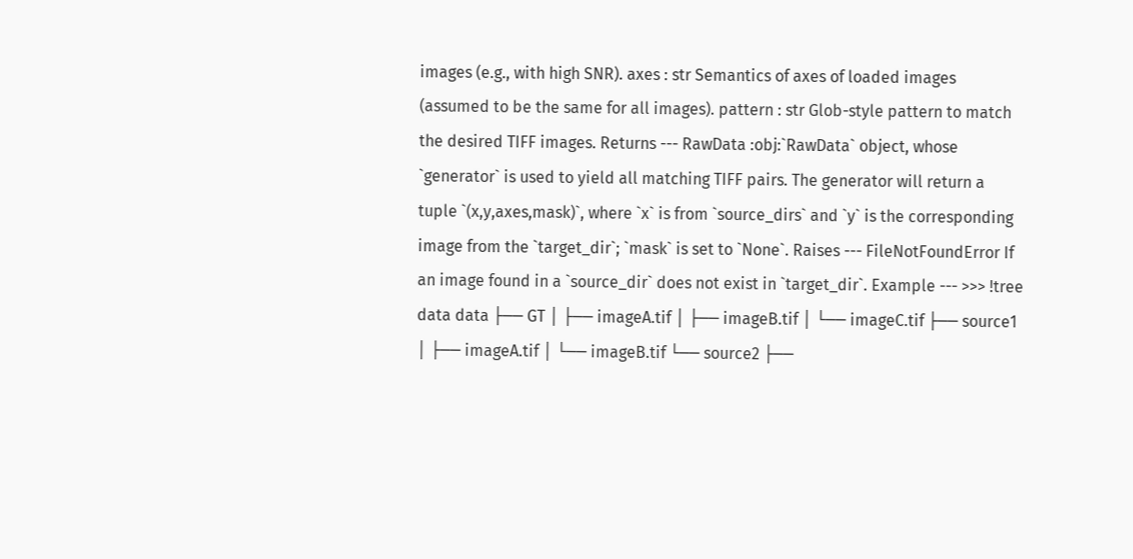images (e.g., with high SNR). axes : str Semantics of axes of loaded images (assumed to be the same for all images). pattern : str Glob-style pattern to match the desired TIFF images. Returns --- RawData :obj:`RawData` object, whose `generator` is used to yield all matching TIFF pairs. The generator will return a tuple `(x,y,axes,mask)`, where `x` is from `source_dirs` and `y` is the corresponding image from the `target_dir`; `mask` is set to `None`. Raises --- FileNotFoundError If an image found in a `source_dir` does not exist in `target_dir`. Example --- >>> !tree data data ├── GT │ ├── imageA.tif │ ├── imageB.tif │ └── imageC.tif ├── source1 │ ├── imageA.tif │ └── imageB.tif └── source2 ├──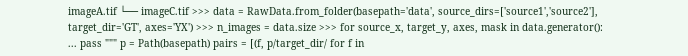imageA.tif └── imageC.tif >>> data = RawData.from_folder(basepath='data', source_dirs=['source1','source2'], target_dir='GT', axes='YX') >>> n_images = data.size >>> for source_x, target_y, axes, mask in data.generator(): ... pass """ p = Path(basepath) pairs = [(f, p/target_dir/ for f in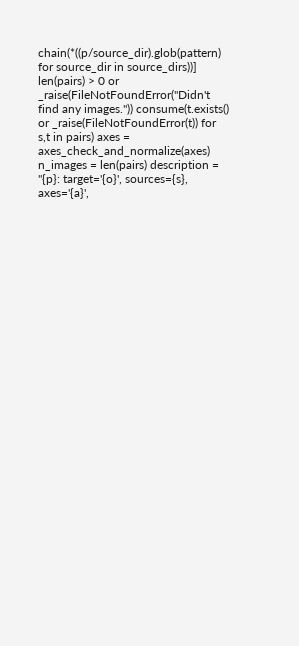chain(*((p/source_dir).glob(pattern) for source_dir in source_dirs))] len(pairs) > 0 or _raise(FileNotFoundError("Didn't find any images.")) consume(t.exists() or _raise(FileNotFoundError(t)) for s,t in pairs) axes = axes_check_and_normalize(axes) n_images = len(pairs) description = "{p}: target='{o}', sources={s}, axes='{a}',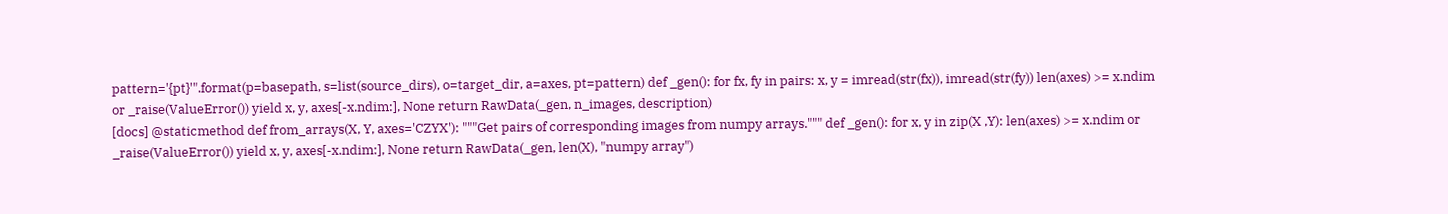pattern='{pt}'".format(p=basepath, s=list(source_dirs), o=target_dir, a=axes, pt=pattern) def _gen(): for fx, fy in pairs: x, y = imread(str(fx)), imread(str(fy)) len(axes) >= x.ndim or _raise(ValueError()) yield x, y, axes[-x.ndim:], None return RawData(_gen, n_images, description)
[docs] @staticmethod def from_arrays(X, Y, axes='CZYX'): """Get pairs of corresponding images from numpy arrays.""" def _gen(): for x, y in zip(X ,Y): len(axes) >= x.ndim or _raise(ValueError()) yield x, y, axes[-x.ndim:], None return RawData(_gen, len(X), "numpy array")